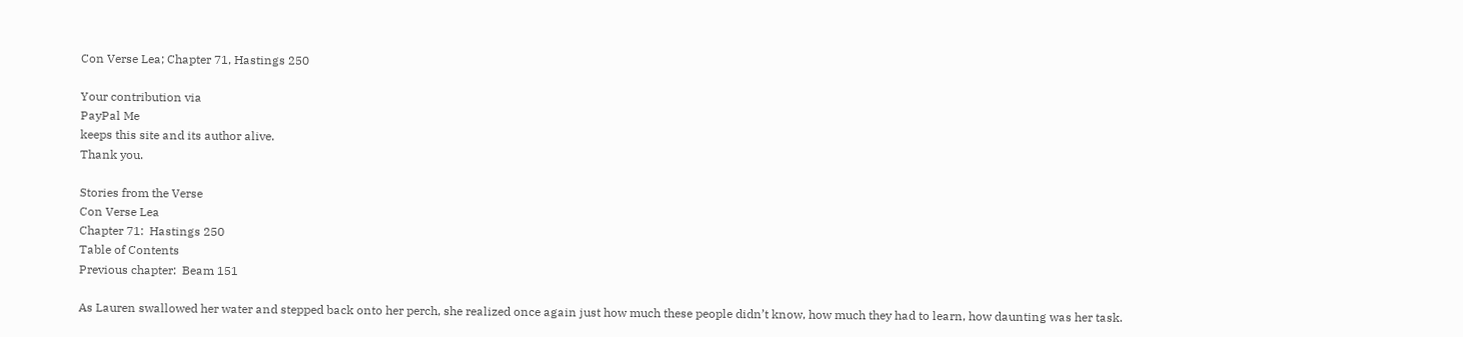Con Verse Lea; Chapter 71, Hastings 250

Your contribution via
PayPal Me
keeps this site and its author alive.
Thank you.

Stories from the Verse
Con Verse Lea
Chapter 71:  Hastings 250
Table of Contents
Previous chapter:  Beam 151

As Lauren swallowed her water and stepped back onto her perch, she realized once again just how much these people didn’t know, how much they had to learn, how daunting was her task.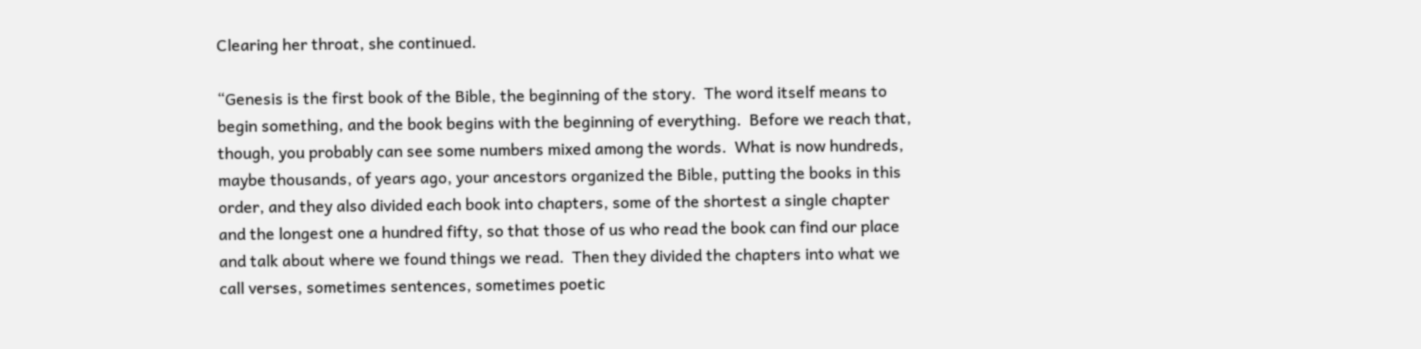Clearing her throat, she continued.

“Genesis is the first book of the Bible, the beginning of the story.  The word itself means to begin something, and the book begins with the beginning of everything.  Before we reach that, though, you probably can see some numbers mixed among the words.  What is now hundreds, maybe thousands, of years ago, your ancestors organized the Bible, putting the books in this order, and they also divided each book into chapters, some of the shortest a single chapter and the longest one a hundred fifty, so that those of us who read the book can find our place and talk about where we found things we read.  Then they divided the chapters into what we call verses, sometimes sentences, sometimes poetic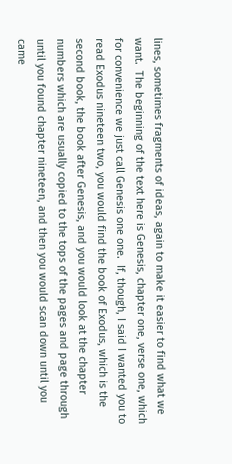lines, sometimes fragments of ideas, again to make it easier to find what we want.  The beginning of the text here is Genesis, chapter one, verse one, which for convenience we just call Genesis one one.  If, though, I said I wanted you to read Exodus nineteen two, you would find the book of Exodus, which is the second book, the book after Genesis, and you would look at the chapter numbers which are usually copied to the tops of the pages and page through until you found chapter nineteen, and then you would scan down until you came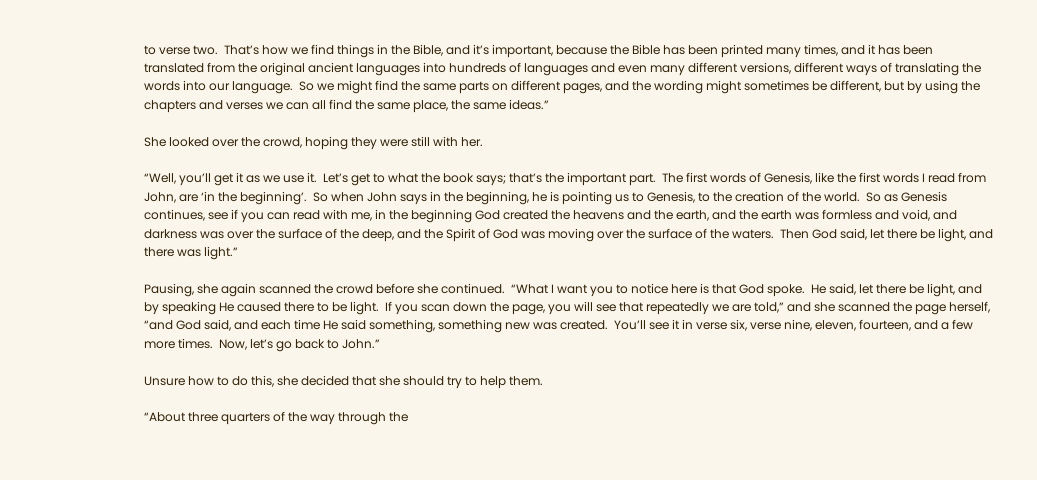to verse two.  That’s how we find things in the Bible, and it’s important, because the Bible has been printed many times, and it has been translated from the original ancient languages into hundreds of languages and even many different versions, different ways of translating the words into our language.  So we might find the same parts on different pages, and the wording might sometimes be different, but by using the chapters and verses we can all find the same place, the same ideas.”

She looked over the crowd, hoping they were still with her.

“Well, you’ll get it as we use it.  Let’s get to what the book says; that’s the important part.  The first words of Genesis, like the first words I read from John, are ‘in the beginning’.  So when John says in the beginning, he is pointing us to Genesis, to the creation of the world.  So as Genesis continues, see if you can read with me, in the beginning God created the heavens and the earth, and the earth was formless and void, and darkness was over the surface of the deep, and the Spirit of God was moving over the surface of the waters.  Then God said, let there be light, and there was light.”

Pausing, she again scanned the crowd before she continued.  “What I want you to notice here is that God spoke.  He said, let there be light, and by speaking He caused there to be light.  If you scan down the page, you will see that repeatedly we are told,” and she scanned the page herself, “and God said, and each time He said something, something new was created.  You’ll see it in verse six, verse nine, eleven, fourteen, and a few more times.  Now, let’s go back to John.”

Unsure how to do this, she decided that she should try to help them.

“About three quarters of the way through the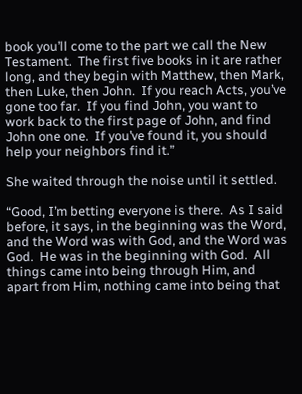book you’ll come to the part we call the New Testament.  The first five books in it are rather long, and they begin with Matthew, then Mark, then Luke, then John.  If you reach Acts, you’ve gone too far.  If you find John, you want to work back to the first page of John, and find John one one.  If you’ve found it, you should help your neighbors find it.”

She waited through the noise until it settled.

“Good, I’m betting everyone is there.  As I said before, it says, in the beginning was the Word, and the Word was with God, and the Word was God.  He was in the beginning with God.  All things came into being through Him, and apart from Him, nothing came into being that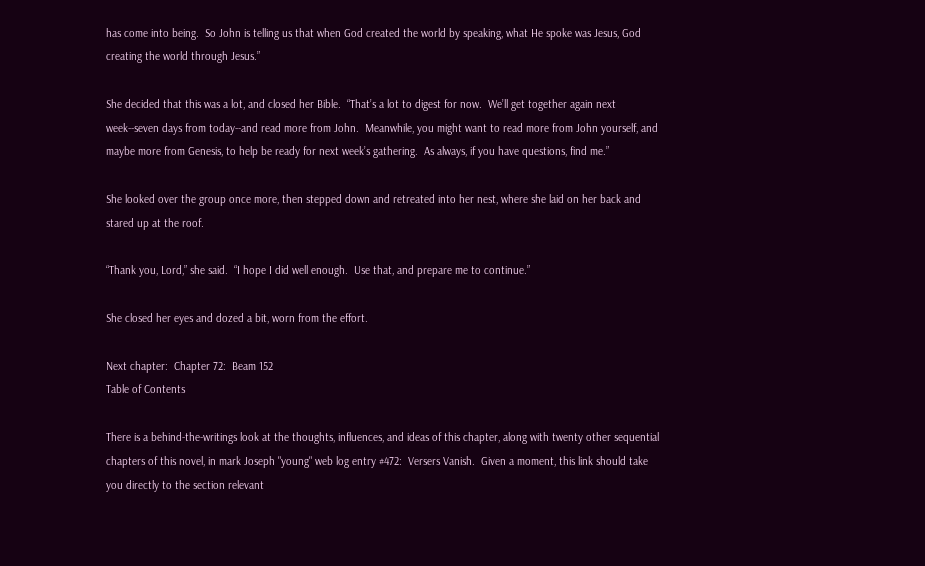has come into being.  So John is telling us that when God created the world by speaking, what He spoke was Jesus, God creating the world through Jesus.”

She decided that this was a lot, and closed her Bible.  “That’s a lot to digest for now.  We’ll get together again next week--seven days from today--and read more from John.  Meanwhile, you might want to read more from John yourself, and maybe more from Genesis, to help be ready for next week’s gathering.  As always, if you have questions, find me.”

She looked over the group once more, then stepped down and retreated into her nest, where she laid on her back and stared up at the roof.

“Thank you, Lord,” she said.  “I hope I did well enough.  Use that, and prepare me to continue.”

She closed her eyes and dozed a bit, worn from the effort.

Next chapter:  Chapter 72:  Beam 152
Table of Contents

There is a behind-the-writings look at the thoughts, influences, and ideas of this chapter, along with twenty other sequential chapters of this novel, in mark Joseph "young" web log entry #472:  Versers Vanish.  Given a moment, this link should take you directly to the section relevant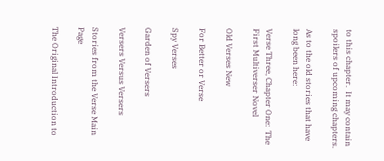to this chapter.  It may contain spoilers of upcoming chapters.

As to the old stories that have long been here:

Verse Three, Chapter One:  The First Multiverser Novel

Old Verses New

For Better or Verse

Spy Verses

Garden of Versers

Versers Versus Versers

Stories from the Verse Main Page

The Original Introduction to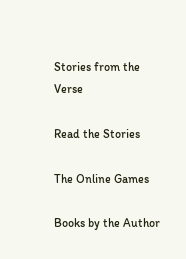Stories from the Verse

Read the Stories

The Online Games

Books by the Author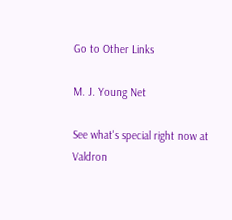Go to Other Links

M. J. Young Net

See what's special right now at Valdron